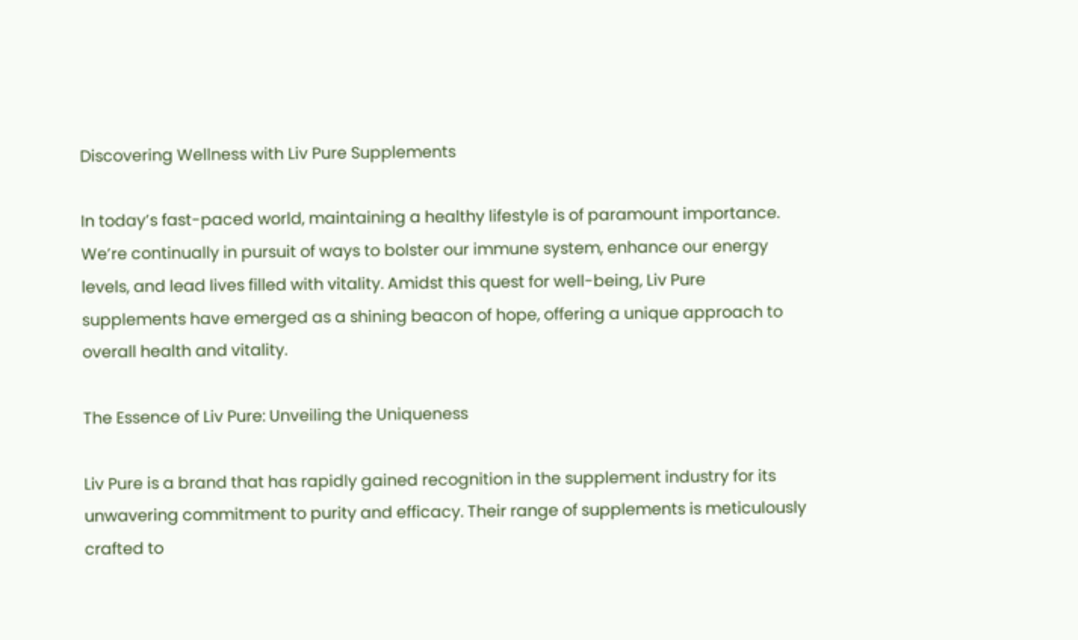Discovering Wellness with Liv Pure Supplements

In today’s fast-paced world, maintaining a healthy lifestyle is of paramount importance. We’re continually in pursuit of ways to bolster our immune system, enhance our energy levels, and lead lives filled with vitality. Amidst this quest for well-being, Liv Pure supplements have emerged as a shining beacon of hope, offering a unique approach to overall health and vitality.

The Essence of Liv Pure: Unveiling the Uniqueness

Liv Pure is a brand that has rapidly gained recognition in the supplement industry for its unwavering commitment to purity and efficacy. Their range of supplements is meticulously crafted to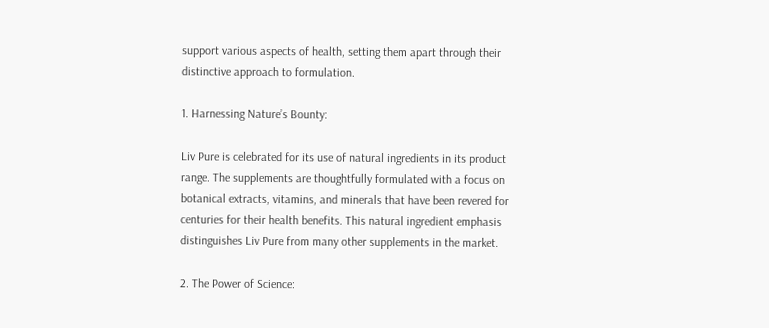support various aspects of health, setting them apart through their distinctive approach to formulation.

1. Harnessing Nature’s Bounty:

Liv Pure is celebrated for its use of natural ingredients in its product range. The supplements are thoughtfully formulated with a focus on botanical extracts, vitamins, and minerals that have been revered for centuries for their health benefits. This natural ingredient emphasis distinguishes Liv Pure from many other supplements in the market.

2. The Power of Science: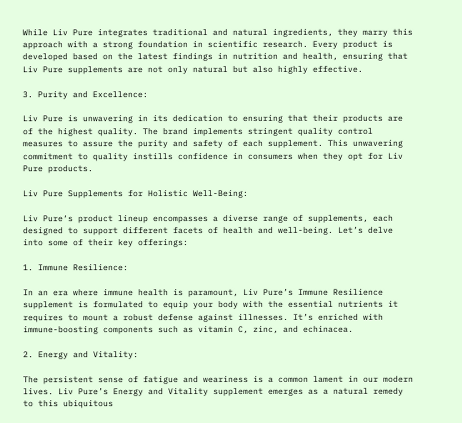While Liv Pure integrates traditional and natural ingredients, they marry this approach with a strong foundation in scientific research. Every product is developed based on the latest findings in nutrition and health, ensuring that Liv Pure supplements are not only natural but also highly effective.

3. Purity and Excellence:

Liv Pure is unwavering in its dedication to ensuring that their products are of the highest quality. The brand implements stringent quality control measures to assure the purity and safety of each supplement. This unwavering commitment to quality instills confidence in consumers when they opt for Liv Pure products.

Liv Pure Supplements for Holistic Well-Being:

Liv Pure‘s product lineup encompasses a diverse range of supplements, each designed to support different facets of health and well-being. Let’s delve into some of their key offerings:

1. Immune Resilience:

In an era where immune health is paramount, Liv Pure’s Immune Resilience supplement is formulated to equip your body with the essential nutrients it requires to mount a robust defense against illnesses. It’s enriched with immune-boosting components such as vitamin C, zinc, and echinacea.

2. Energy and Vitality:

The persistent sense of fatigue and weariness is a common lament in our modern lives. Liv Pure’s Energy and Vitality supplement emerges as a natural remedy to this ubiquitous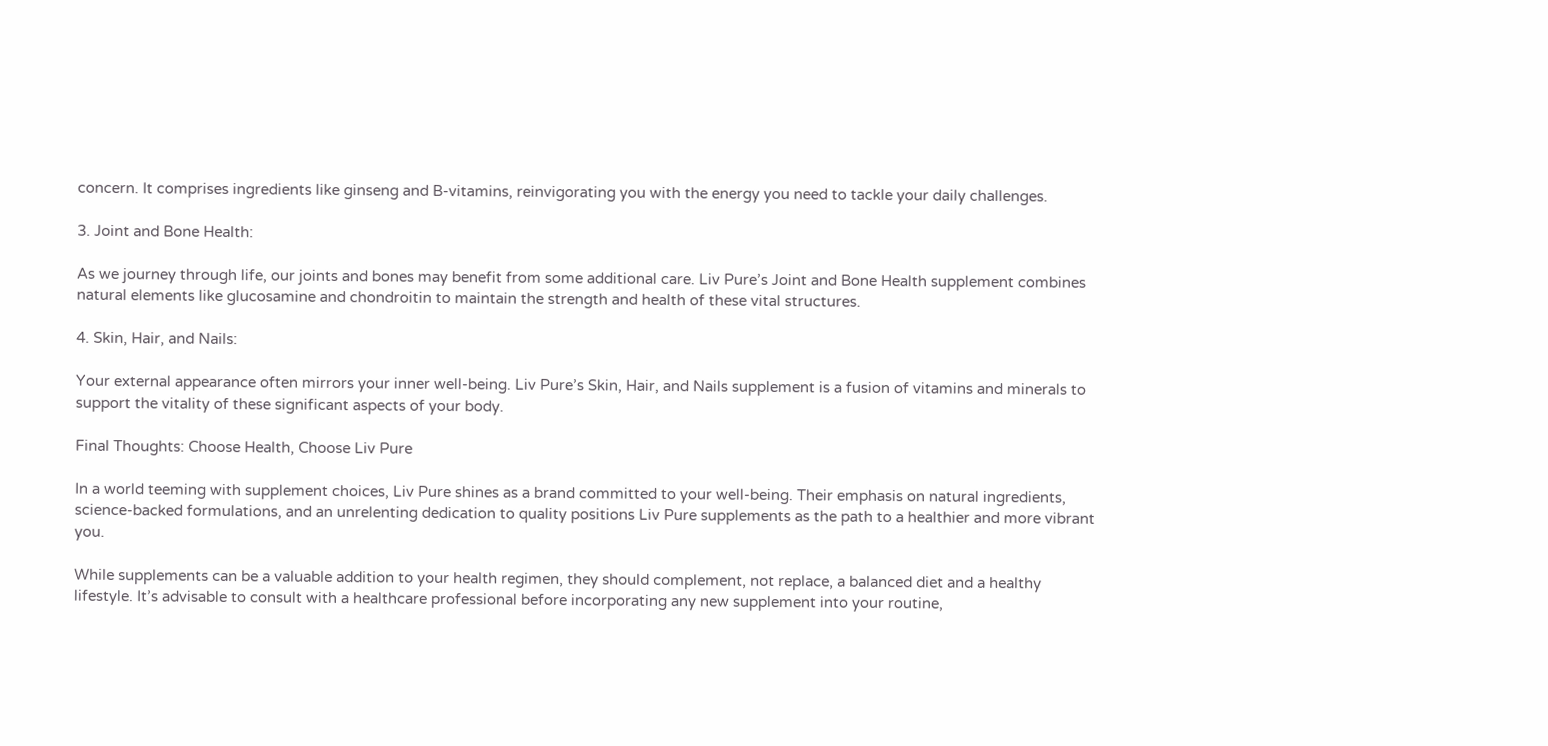concern. It comprises ingredients like ginseng and B-vitamins, reinvigorating you with the energy you need to tackle your daily challenges.

3. Joint and Bone Health:

As we journey through life, our joints and bones may benefit from some additional care. Liv Pure’s Joint and Bone Health supplement combines natural elements like glucosamine and chondroitin to maintain the strength and health of these vital structures.

4. Skin, Hair, and Nails:

Your external appearance often mirrors your inner well-being. Liv Pure’s Skin, Hair, and Nails supplement is a fusion of vitamins and minerals to support the vitality of these significant aspects of your body.

Final Thoughts: Choose Health, Choose Liv Pure

In a world teeming with supplement choices, Liv Pure shines as a brand committed to your well-being. Their emphasis on natural ingredients, science-backed formulations, and an unrelenting dedication to quality positions Liv Pure supplements as the path to a healthier and more vibrant you.

While supplements can be a valuable addition to your health regimen, they should complement, not replace, a balanced diet and a healthy lifestyle. It’s advisable to consult with a healthcare professional before incorporating any new supplement into your routine,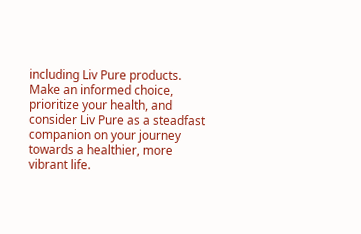including Liv Pure products. Make an informed choice, prioritize your health, and consider Liv Pure as a steadfast companion on your journey towards a healthier, more vibrant life.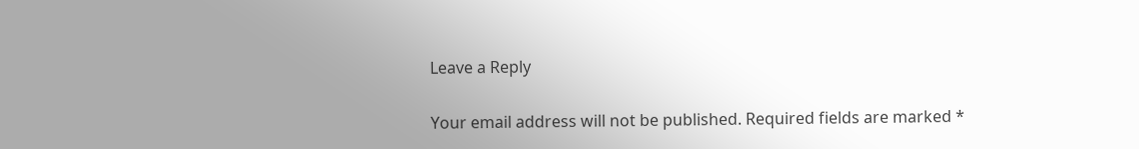Leave a Reply

Your email address will not be published. Required fields are marked *